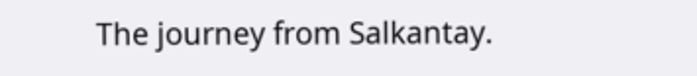The journey from Salkantay.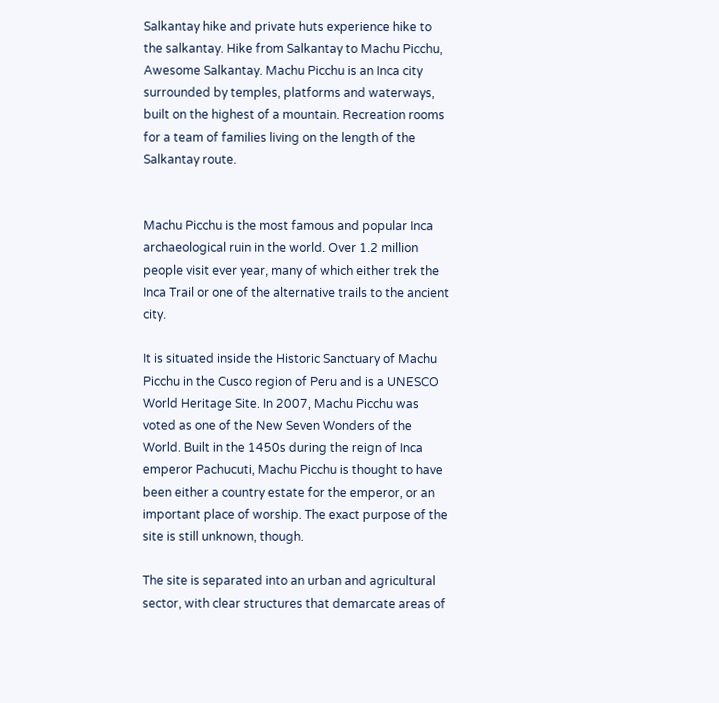Salkantay hike and private huts experience hike to the salkantay. Hike from Salkantay to Machu Picchu, Awesome Salkantay. Machu Picchu is an Inca city surrounded by temples, platforms and waterways, built on the highest of a mountain. Recreation rooms for a team of families living on the length of the Salkantay route.


Machu Picchu is the most famous and popular Inca archaeological ruin in the world. Over 1.2 million people visit ever year, many of which either trek the Inca Trail or one of the alternative trails to the ancient city.

It is situated inside the Historic Sanctuary of Machu Picchu in the Cusco region of Peru and is a UNESCO World Heritage Site. In 2007, Machu Picchu was voted as one of the New Seven Wonders of the World. Built in the 1450s during the reign of Inca emperor Pachucuti, Machu Picchu is thought to have been either a country estate for the emperor, or an important place of worship. The exact purpose of the site is still unknown, though.

The site is separated into an urban and agricultural sector, with clear structures that demarcate areas of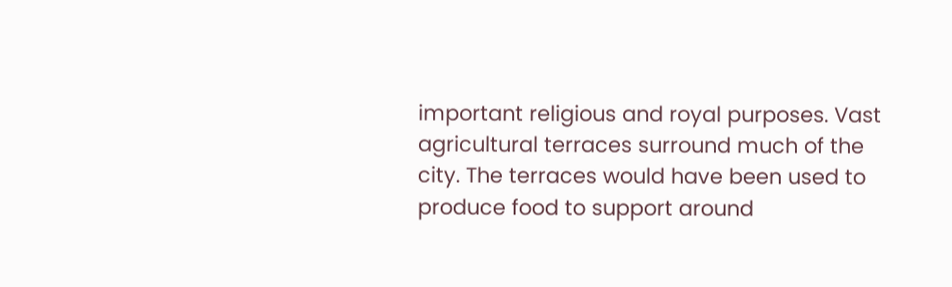important religious and royal purposes. Vast agricultural terraces surround much of the city. The terraces would have been used to produce food to support around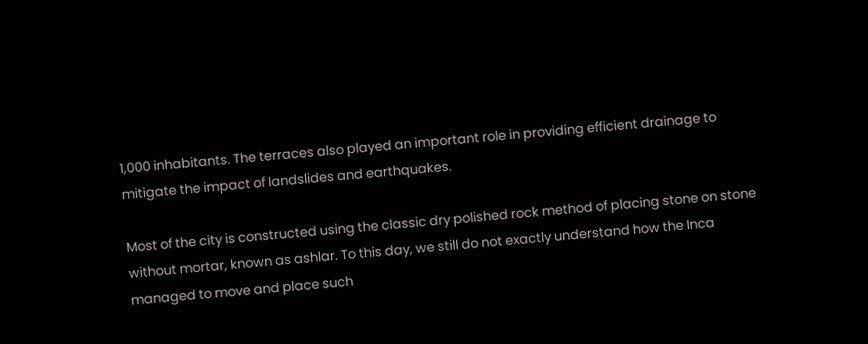1,000 inhabitants. The terraces also played an important role in providing efficient drainage to mitigate the impact of landslides and earthquakes.

Most of the city is constructed using the classic dry polished rock method of placing stone on stone without mortar, known as ashlar. To this day, we still do not exactly understand how the Inca managed to move and place such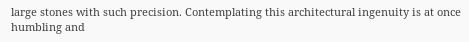large stones with such precision. Contemplating this architectural ingenuity is at once humbling and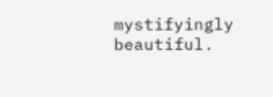mystifyingly beautiful.